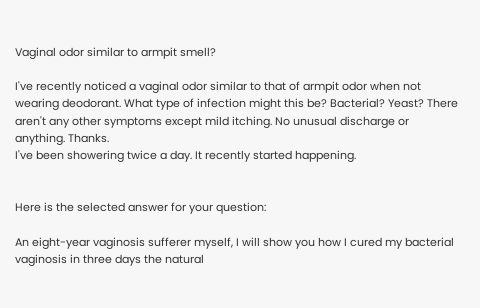Vaginal odor similar to armpit smell?

I've recently noticed a vaginal odor similar to that of armpit odor when not wearing deodorant. What type of infection might this be? Bacterial? Yeast? There aren't any other symptoms except mild itching. No unusual discharge or anything. Thanks.
I've been showering twice a day. It recently started happening.


Here is the selected answer for your question:

An eight-year vaginosis sufferer myself, I will show you how I cured my bacterial vaginosis in three days the natural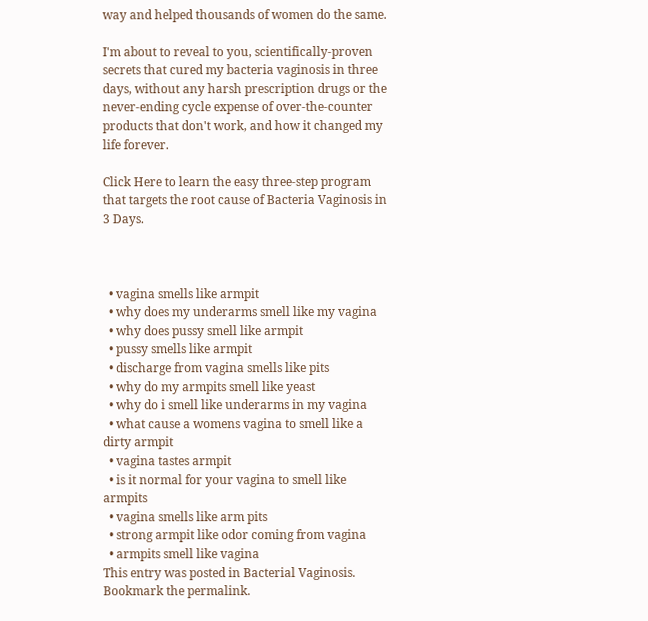way and helped thousands of women do the same.

I'm about to reveal to you, scientifically-proven secrets that cured my bacteria vaginosis in three days, without any harsh prescription drugs or the never-ending cycle expense of over-the-counter products that don't work, and how it changed my life forever.

Click Here to learn the easy three-step program that targets the root cause of Bacteria Vaginosis in 3 Days.



  • vagina smells like armpit
  • why does my underarms smell like my vagina
  • why does pussy smell like armpit
  • pussy smells like armpit
  • discharge from vagina smells like pits
  • why do my armpits smell like yeast
  • why do i smell like underarms in my vagina
  • what cause a womens vagina to smell like a dirty armpit
  • vagina tastes armpit
  • is it normal for your vagina to smell like armpits
  • vagina smells like arm pits
  • strong armpit like odor coming from vagina
  • armpits smell like vagina
This entry was posted in Bacterial Vaginosis. Bookmark the permalink.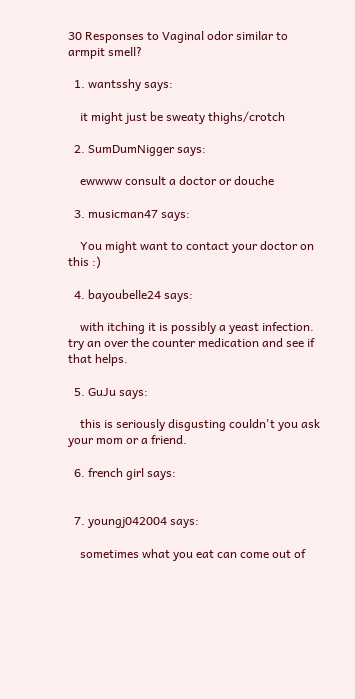30 Responses to Vaginal odor similar to armpit smell?

  1. wantsshy says:

    it might just be sweaty thighs/crotch

  2. SumDumNigger says:

    ewwww consult a doctor or douche

  3. musicman47 says:

    You might want to contact your doctor on this :)

  4. bayoubelle24 says:

    with itching it is possibly a yeast infection. try an over the counter medication and see if that helps.

  5. GuJu says:

    this is seriously disgusting couldn't you ask your mom or a friend.

  6. french girl says:


  7. youngj042004 says:

    sometimes what you eat can come out of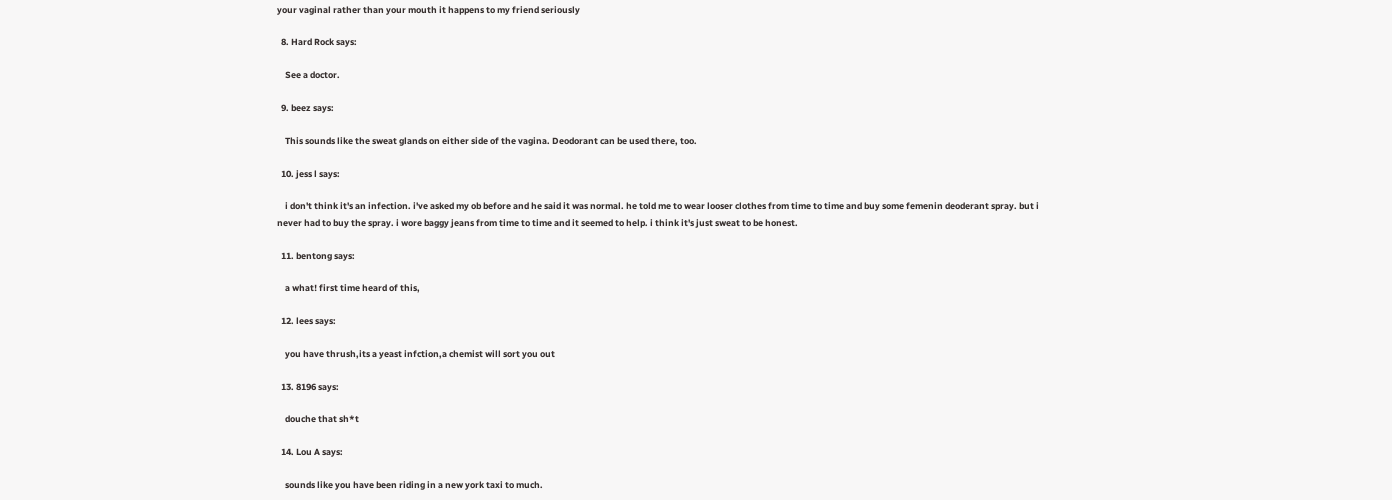your vaginal rather than your mouth it happens to my friend seriously

  8. Hard Rock says:

    See a doctor.

  9. beez says:

    This sounds like the sweat glands on either side of the vagina. Deodorant can be used there, too.

  10. jess l says:

    i don't think it's an infection. i've asked my ob before and he said it was normal. he told me to wear looser clothes from time to time and buy some femenin deoderant spray. but i never had to buy the spray. i wore baggy jeans from time to time and it seemed to help. i think it's just sweat to be honest.

  11. bentong says:

    a what! first time heard of this,

  12. lees says:

    you have thrush,its a yeast infction,a chemist will sort you out

  13. 8196 says:

    douche that sh*t

  14. Lou A says:

    sounds like you have been riding in a new york taxi to much.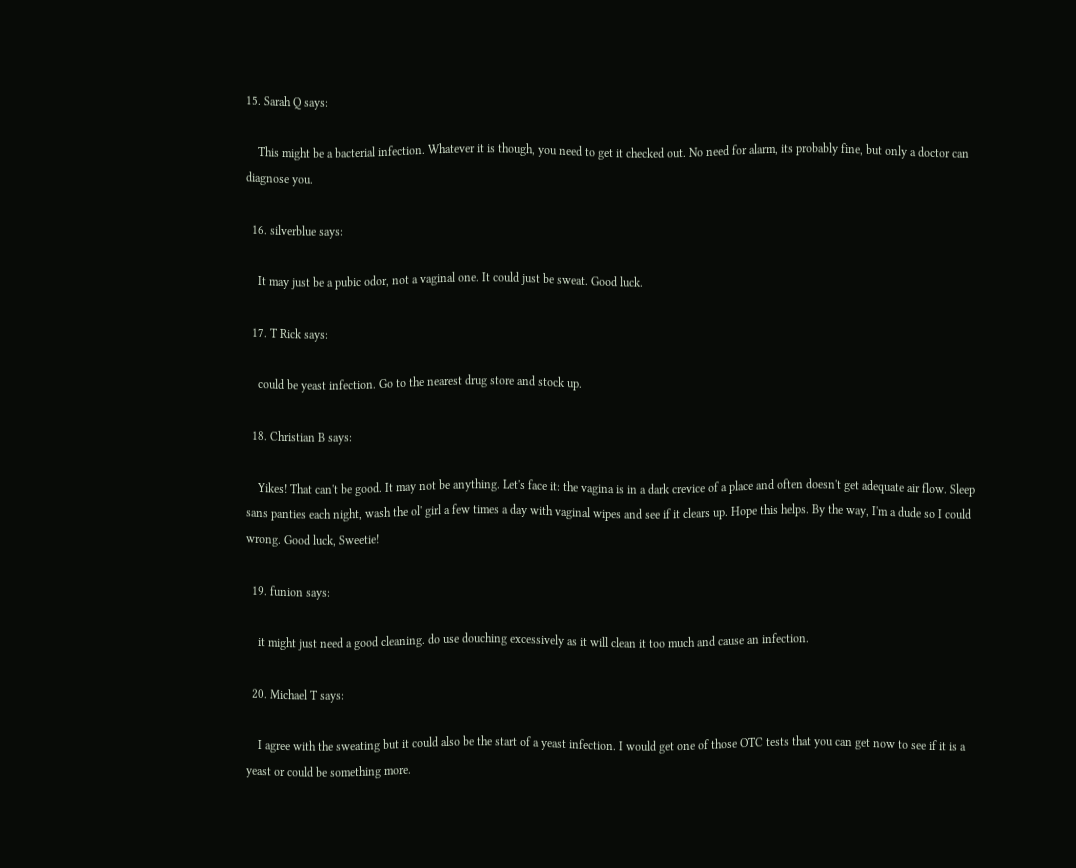15. Sarah Q says:

    This might be a bacterial infection. Whatever it is though, you need to get it checked out. No need for alarm, its probably fine, but only a doctor can diagnose you.

  16. silverblue says:

    It may just be a pubic odor, not a vaginal one. It could just be sweat. Good luck.

  17. T Rick says:

    could be yeast infection. Go to the nearest drug store and stock up.

  18. Christian B says:

    Yikes! That can't be good. It may not be anything. Let's face it: the vagina is in a dark crevice of a place and often doesn't get adequate air flow. Sleep sans panties each night, wash the ol' girl a few times a day with vaginal wipes and see if it clears up. Hope this helps. By the way, I'm a dude so I could wrong. Good luck, Sweetie!

  19. funion says:

    it might just need a good cleaning. do use douching excessively as it will clean it too much and cause an infection.

  20. Michael T says:

    I agree with the sweating but it could also be the start of a yeast infection. I would get one of those OTC tests that you can get now to see if it is a yeast or could be something more.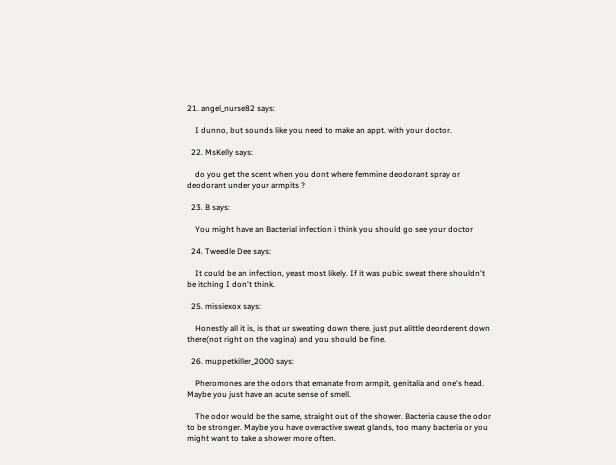21. angel_nurse82 says:

    I dunno, but sounds like you need to make an appt. with your doctor.

  22. MsKelly says:

    do you get the scent when you dont where femmine deodorant spray or deodorant under your armpits ?

  23. B says:

    You might have an Bacterial infection i think you should go see your doctor

  24. Tweedle Dee says:

    It could be an infection, yeast most likely. If it was pubic sweat there shouldn't be itching I don't think.

  25. missiexox says:

    Honestly all it is, is that ur sweating down there. just put alittle deorderent down there(not right on the vagina) and you should be fine.

  26. muppetkiller_2000 says:

    Pheromones are the odors that emanate from armpit, genitalia and one's head. Maybe you just have an acute sense of smell.

    The odor would be the same, straight out of the shower. Bacteria cause the odor to be stronger. Maybe you have overactive sweat glands, too many bacteria or you might want to take a shower more often.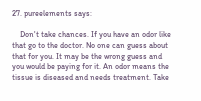27. pureelements says:

    Don't take chances. If you have an odor like that go to the doctor. No one can guess about that for you. It may be the wrong guess and you would be paying for it. An odor means the tissue is diseased and needs treatment. Take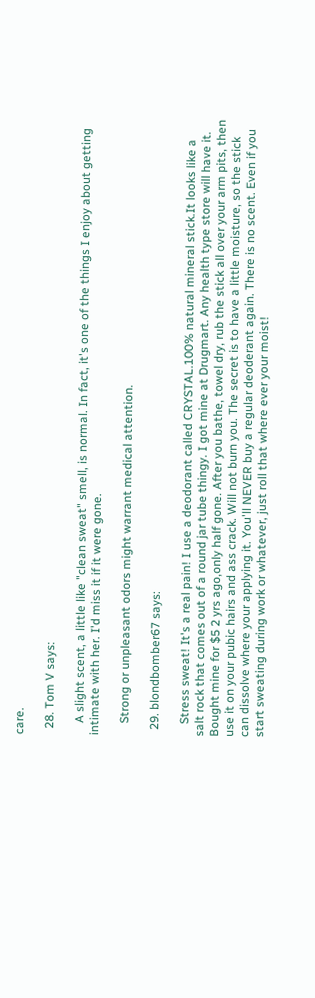care.

  28. Tom V says:

    A slight scent, a little like "clean sweat" smell, is normal. In fact, it's one of the things I enjoy about getting intimate with her. I'd miss it if it were gone.

    Strong or unpleasant odors might warrant medical attention.

  29. blondbomber67 says:

    Stress sweat! It's a real pain! I use a deodorant called CRYSTAL.100% natural mineral stick.It looks like a salt rock that comes out of a round jar tube thingy. I got mine at Drugmart. Any health type store will have it. Bought mine for $5 2 yrs ago,only half gone. After you bathe, towel dry, rub the stick all over your arm pits, then use it on your pubic hairs and ass crack. Will not burn you. The secret is to have a little moisture, so the stick can dissolve where your applying it. You'll NEVER buy a regular deoderant again. There is no scent. Even if you start sweating during work or whatever, just roll that where ever your moist!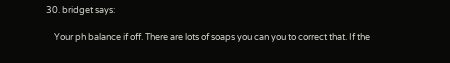30. bridget says:

    Your ph balance if off. There are lots of soaps you can you to correct that. If the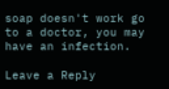soap doesn't work go to a doctor, you may have an infection.

Leave a Reply